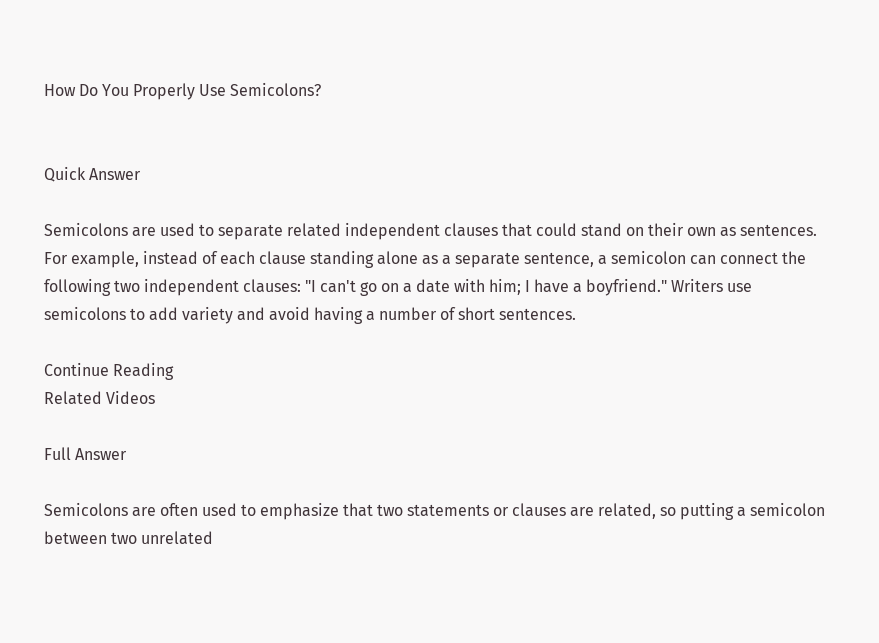How Do You Properly Use Semicolons?


Quick Answer

Semicolons are used to separate related independent clauses that could stand on their own as sentences. For example, instead of each clause standing alone as a separate sentence, a semicolon can connect the following two independent clauses: "I can't go on a date with him; I have a boyfriend." Writers use semicolons to add variety and avoid having a number of short sentences.

Continue Reading
Related Videos

Full Answer

Semicolons are often used to emphasize that two statements or clauses are related, so putting a semicolon between two unrelated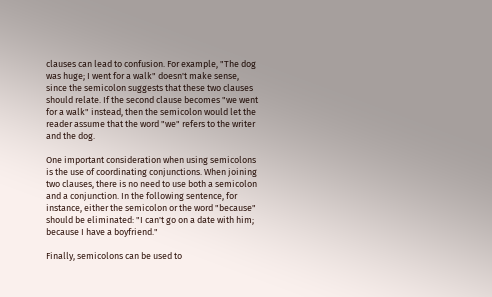clauses can lead to confusion. For example, "The dog was huge; I went for a walk" doesn't make sense, since the semicolon suggests that these two clauses should relate. If the second clause becomes "we went for a walk" instead, then the semicolon would let the reader assume that the word "we" refers to the writer and the dog.

One important consideration when using semicolons is the use of coordinating conjunctions. When joining two clauses, there is no need to use both a semicolon and a conjunction. In the following sentence, for instance, either the semicolon or the word "because" should be eliminated: "I can't go on a date with him; because I have a boyfriend."

Finally, semicolons can be used to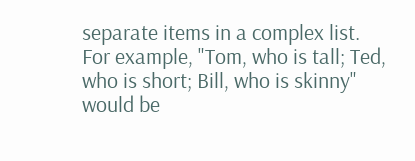separate items in a complex list. For example, "Tom, who is tall; Ted, who is short; Bill, who is skinny" would be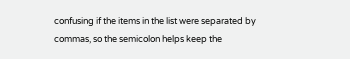confusing if the items in the list were separated by commas, so the semicolon helps keep the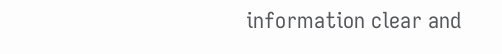information clear and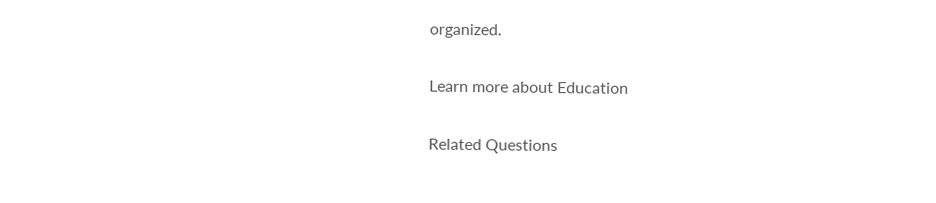organized.

Learn more about Education

Related Questions